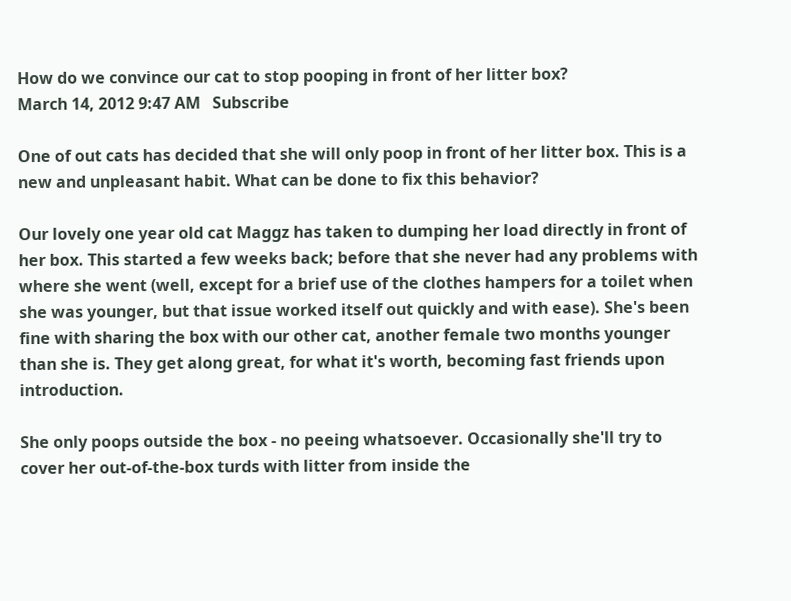How do we convince our cat to stop pooping in front of her litter box?
March 14, 2012 9:47 AM   Subscribe

One of out cats has decided that she will only poop in front of her litter box. This is a new and unpleasant habit. What can be done to fix this behavior?

Our lovely one year old cat Maggz has taken to dumping her load directly in front of her box. This started a few weeks back; before that she never had any problems with where she went (well, except for a brief use of the clothes hampers for a toilet when she was younger, but that issue worked itself out quickly and with ease). She's been fine with sharing the box with our other cat, another female two months younger than she is. They get along great, for what it's worth, becoming fast friends upon introduction.

She only poops outside the box - no peeing whatsoever. Occasionally she'll try to cover her out-of-the-box turds with litter from inside the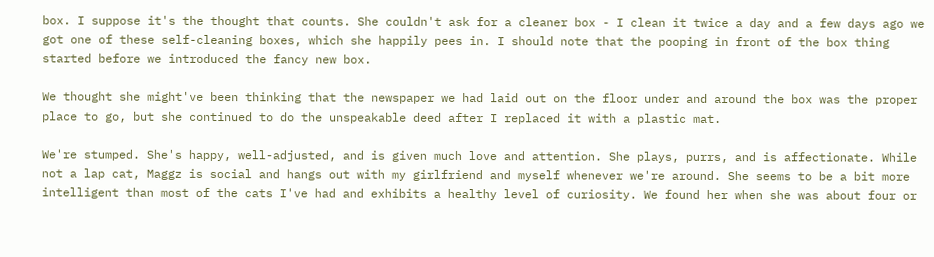box. I suppose it's the thought that counts. She couldn't ask for a cleaner box - I clean it twice a day and a few days ago we got one of these self-cleaning boxes, which she happily pees in. I should note that the pooping in front of the box thing started before we introduced the fancy new box.

We thought she might've been thinking that the newspaper we had laid out on the floor under and around the box was the proper place to go, but she continued to do the unspeakable deed after I replaced it with a plastic mat.

We're stumped. She's happy, well-adjusted, and is given much love and attention. She plays, purrs, and is affectionate. While not a lap cat, Maggz is social and hangs out with my girlfriend and myself whenever we're around. She seems to be a bit more intelligent than most of the cats I've had and exhibits a healthy level of curiosity. We found her when she was about four or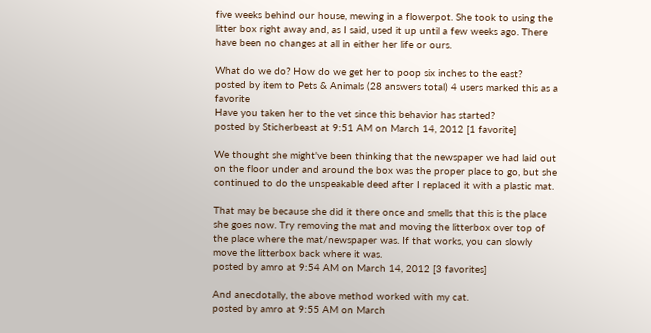five weeks behind our house, mewing in a flowerpot. She took to using the litter box right away and, as I said, used it up until a few weeks ago. There have been no changes at all in either her life or ours.

What do we do? How do we get her to poop six inches to the east?
posted by item to Pets & Animals (28 answers total) 4 users marked this as a favorite
Have you taken her to the vet since this behavior has started?
posted by Sticherbeast at 9:51 AM on March 14, 2012 [1 favorite]

We thought she might've been thinking that the newspaper we had laid out on the floor under and around the box was the proper place to go, but she continued to do the unspeakable deed after I replaced it with a plastic mat.

That may be because she did it there once and smells that this is the place she goes now. Try removing the mat and moving the litterbox over top of the place where the mat/newspaper was. If that works, you can slowly move the litterbox back where it was.
posted by amro at 9:54 AM on March 14, 2012 [3 favorites]

And anecdotally, the above method worked with my cat.
posted by amro at 9:55 AM on March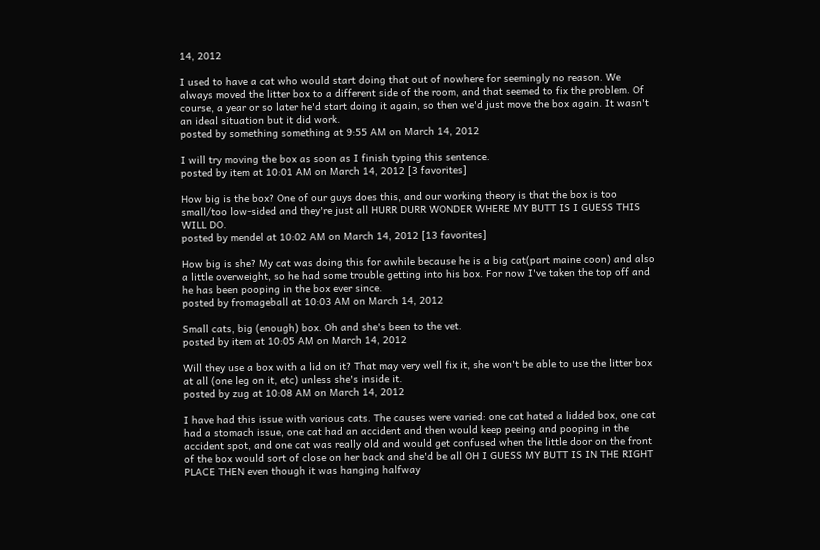14, 2012

I used to have a cat who would start doing that out of nowhere for seemingly no reason. We always moved the litter box to a different side of the room, and that seemed to fix the problem. Of course, a year or so later he'd start doing it again, so then we'd just move the box again. It wasn't an ideal situation but it did work.
posted by something something at 9:55 AM on March 14, 2012

I will try moving the box as soon as I finish typing this sentence.
posted by item at 10:01 AM on March 14, 2012 [3 favorites]

How big is the box? One of our guys does this, and our working theory is that the box is too small/too low-sided and they're just all HURR DURR WONDER WHERE MY BUTT IS I GUESS THIS WILL DO.
posted by mendel at 10:02 AM on March 14, 2012 [13 favorites]

How big is she? My cat was doing this for awhile because he is a big cat(part maine coon) and also a little overweight, so he had some trouble getting into his box. For now I've taken the top off and he has been pooping in the box ever since.
posted by fromageball at 10:03 AM on March 14, 2012

Small cats, big (enough) box. Oh and she's been to the vet.
posted by item at 10:05 AM on March 14, 2012

Will they use a box with a lid on it? That may very well fix it, she won't be able to use the litter box at all (one leg on it, etc) unless she's inside it.
posted by zug at 10:08 AM on March 14, 2012

I have had this issue with various cats. The causes were varied: one cat hated a lidded box, one cat had a stomach issue, one cat had an accident and then would keep peeing and pooping in the accident spot, and one cat was really old and would get confused when the little door on the front of the box would sort of close on her back and she'd be all OH I GUESS MY BUTT IS IN THE RIGHT PLACE THEN even though it was hanging halfway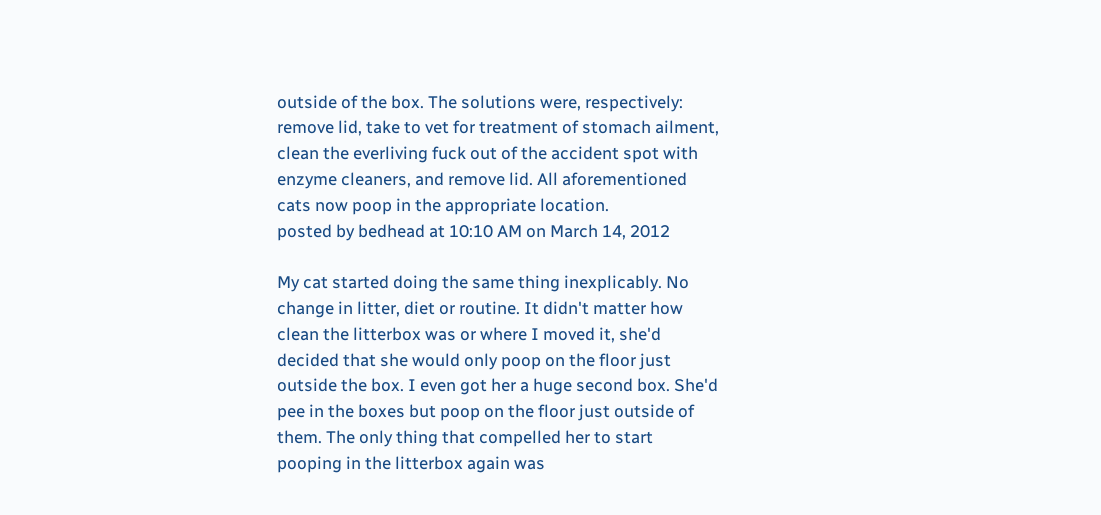outside of the box. The solutions were, respectively: remove lid, take to vet for treatment of stomach ailment, clean the everliving fuck out of the accident spot with enzyme cleaners, and remove lid. All aforementioned cats now poop in the appropriate location.
posted by bedhead at 10:10 AM on March 14, 2012

My cat started doing the same thing inexplicably. No change in litter, diet or routine. It didn't matter how clean the litterbox was or where I moved it, she'd decided that she would only poop on the floor just outside the box. I even got her a huge second box. She'd pee in the boxes but poop on the floor just outside of them. The only thing that compelled her to start pooping in the litterbox again was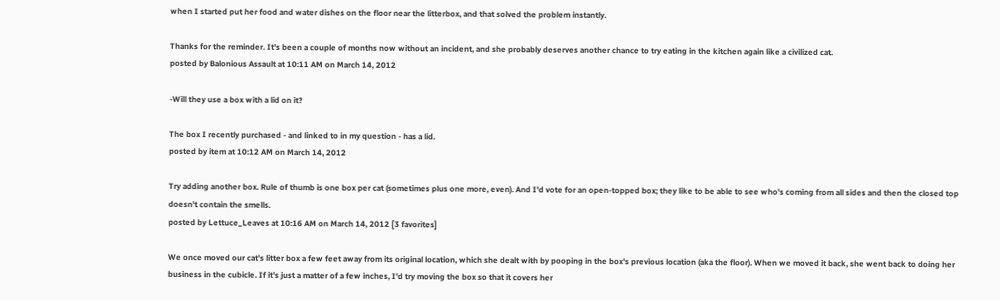when I started put her food and water dishes on the floor near the litterbox, and that solved the problem instantly.

Thanks for the reminder. It's been a couple of months now without an incident, and she probably deserves another chance to try eating in the kitchen again like a civilized cat.
posted by Balonious Assault at 10:11 AM on March 14, 2012

-Will they use a box with a lid on it?

The box I recently purchased - and linked to in my question - has a lid.
posted by item at 10:12 AM on March 14, 2012

Try adding another box. Rule of thumb is one box per cat (sometimes plus one more, even). And I'd vote for an open-topped box; they like to be able to see who's coming from all sides and then the closed top doesn't contain the smells.
posted by Lettuce_Leaves at 10:16 AM on March 14, 2012 [3 favorites]

We once moved our cat's litter box a few feet away from its original location, which she dealt with by pooping in the box's previous location (aka the floor). When we moved it back, she went back to doing her business in the cubicle. If it's just a matter of a few inches, I'd try moving the box so that it covers her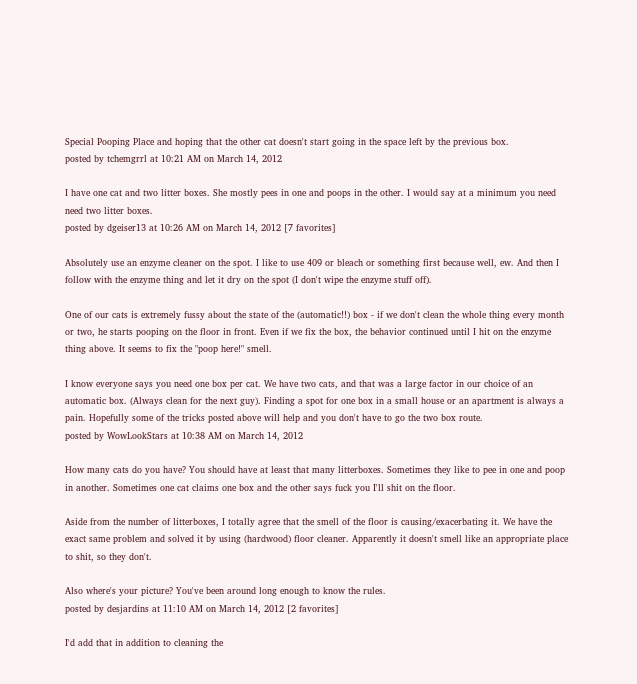Special Pooping Place and hoping that the other cat doesn't start going in the space left by the previous box.
posted by tchemgrrl at 10:21 AM on March 14, 2012

I have one cat and two litter boxes. She mostly pees in one and poops in the other. I would say at a minimum you need need two litter boxes.
posted by dgeiser13 at 10:26 AM on March 14, 2012 [7 favorites]

Absolutely use an enzyme cleaner on the spot. I like to use 409 or bleach or something first because well, ew. And then I follow with the enzyme thing and let it dry on the spot (I don't wipe the enzyme stuff off).

One of our cats is extremely fussy about the state of the (automatic!!) box - if we don't clean the whole thing every month or two, he starts pooping on the floor in front. Even if we fix the box, the behavior continued until I hit on the enzyme thing above. It seems to fix the "poop here!" smell.

I know everyone says you need one box per cat. We have two cats, and that was a large factor in our choice of an automatic box. (Always clean for the next guy). Finding a spot for one box in a small house or an apartment is always a pain. Hopefully some of the tricks posted above will help and you don't have to go the two box route.
posted by WowLookStars at 10:38 AM on March 14, 2012

How many cats do you have? You should have at least that many litterboxes. Sometimes they like to pee in one and poop in another. Sometimes one cat claims one box and the other says fuck you I'll shit on the floor.

Aside from the number of litterboxes, I totally agree that the smell of the floor is causing/exacerbating it. We have the exact same problem and solved it by using (hardwood) floor cleaner. Apparently it doesn't smell like an appropriate place to shit, so they don't.

Also where's your picture? You've been around long enough to know the rules.
posted by desjardins at 11:10 AM on March 14, 2012 [2 favorites]

I'd add that in addition to cleaning the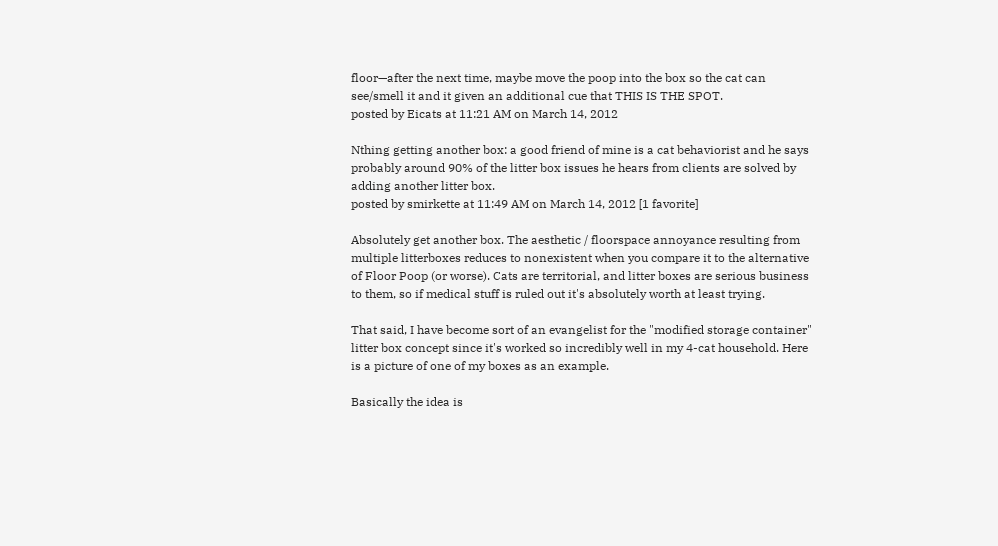floor—after the next time, maybe move the poop into the box so the cat can see/smell it and it given an additional cue that THIS IS THE SPOT.
posted by Eicats at 11:21 AM on March 14, 2012

Nthing getting another box: a good friend of mine is a cat behaviorist and he says probably around 90% of the litter box issues he hears from clients are solved by adding another litter box.
posted by smirkette at 11:49 AM on March 14, 2012 [1 favorite]

Absolutely get another box. The aesthetic / floorspace annoyance resulting from multiple litterboxes reduces to nonexistent when you compare it to the alternative of Floor Poop (or worse). Cats are territorial, and litter boxes are serious business to them, so if medical stuff is ruled out it's absolutely worth at least trying.

That said, I have become sort of an evangelist for the "modified storage container" litter box concept since it's worked so incredibly well in my 4-cat household. Here is a picture of one of my boxes as an example.

Basically the idea is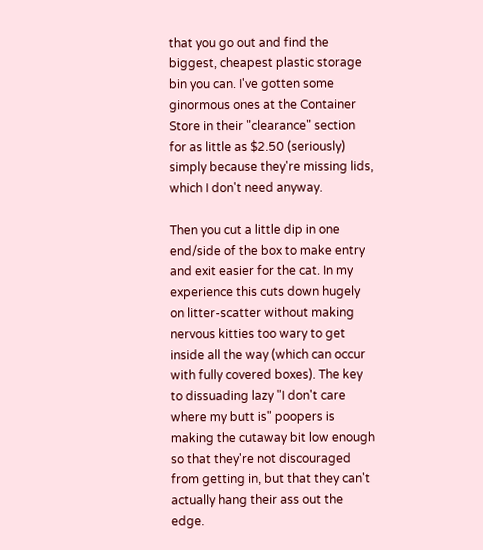that you go out and find the biggest, cheapest plastic storage bin you can. I've gotten some ginormous ones at the Container Store in their "clearance" section for as little as $2.50 (seriously) simply because they're missing lids, which I don't need anyway.

Then you cut a little dip in one end/side of the box to make entry and exit easier for the cat. In my experience this cuts down hugely on litter-scatter without making nervous kitties too wary to get inside all the way (which can occur with fully covered boxes). The key to dissuading lazy "I don't care where my butt is" poopers is making the cutaway bit low enough so that they're not discouraged from getting in, but that they can't actually hang their ass out the edge.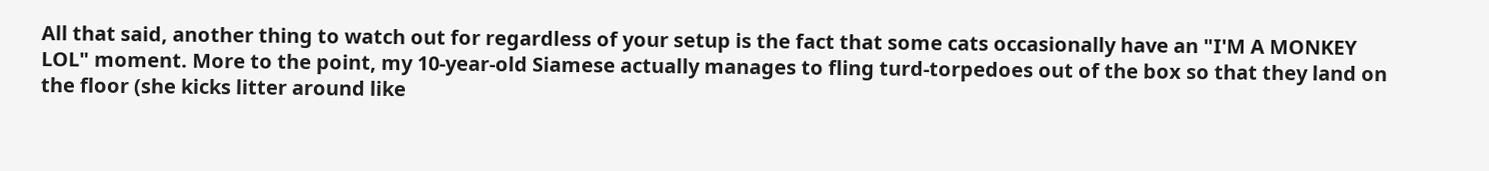All that said, another thing to watch out for regardless of your setup is the fact that some cats occasionally have an "I'M A MONKEY LOL" moment. More to the point, my 10-year-old Siamese actually manages to fling turd-torpedoes out of the box so that they land on the floor (she kicks litter around like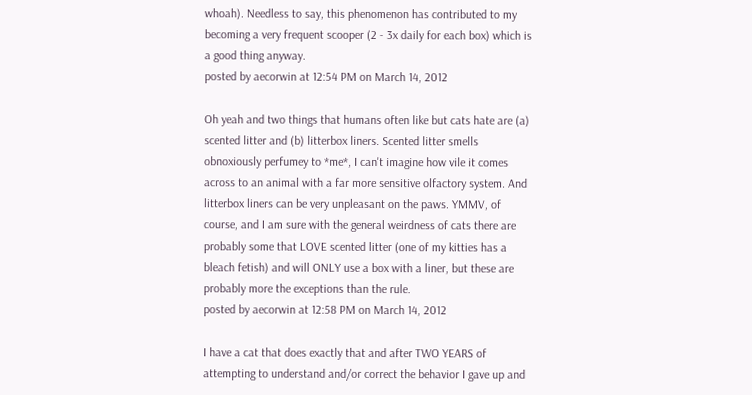whoah). Needless to say, this phenomenon has contributed to my becoming a very frequent scooper (2 - 3x daily for each box) which is a good thing anyway.
posted by aecorwin at 12:54 PM on March 14, 2012

Oh yeah and two things that humans often like but cats hate are (a) scented litter and (b) litterbox liners. Scented litter smells obnoxiously perfumey to *me*, I can't imagine how vile it comes across to an animal with a far more sensitive olfactory system. And litterbox liners can be very unpleasant on the paws. YMMV, of course, and I am sure with the general weirdness of cats there are probably some that LOVE scented litter (one of my kitties has a bleach fetish) and will ONLY use a box with a liner, but these are probably more the exceptions than the rule.
posted by aecorwin at 12:58 PM on March 14, 2012

I have a cat that does exactly that and after TWO YEARS of attempting to understand and/or correct the behavior I gave up and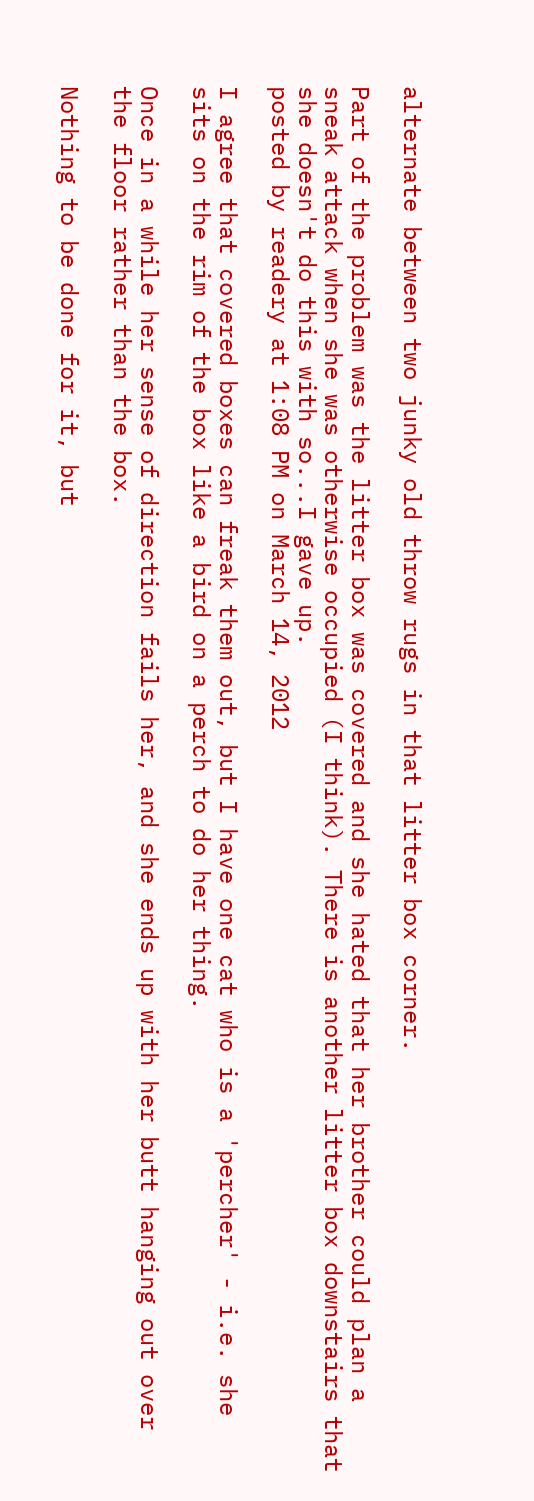alternate between two junky old throw rugs in that litter box corner.

Part of the problem was the litter box was covered and she hated that her brother could plan a sneak attack when she was otherwise occupied (I think). There is another litter box downstairs that she doesn't do this with so...I gave up.
posted by readery at 1:08 PM on March 14, 2012

I agree that covered boxes can freak them out, but I have one cat who is a 'percher' - i.e. she sits on the rim of the box like a bird on a perch to do her thing.

Once in a while her sense of direction fails her, and she ends up with her butt hanging out over the floor rather than the box.

Nothing to be done for it, but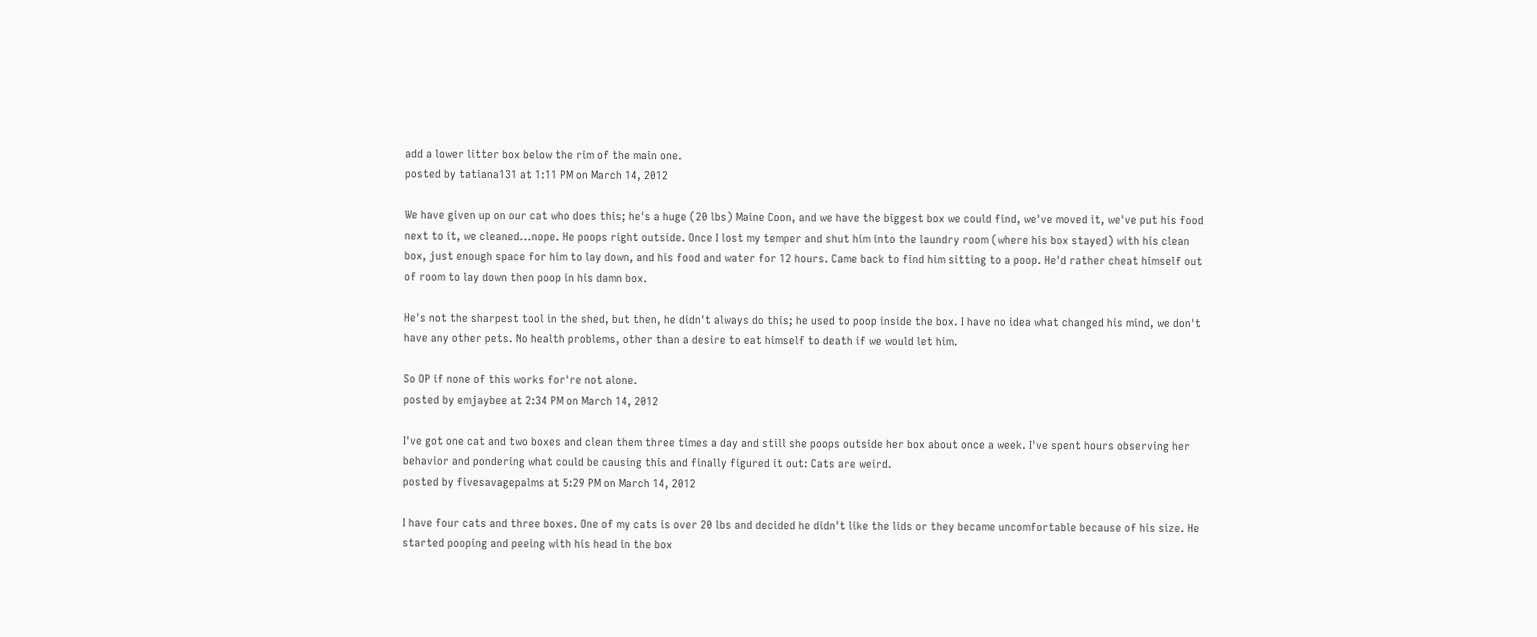add a lower litter box below the rim of the main one.
posted by tatiana131 at 1:11 PM on March 14, 2012

We have given up on our cat who does this; he's a huge (20 lbs) Maine Coon, and we have the biggest box we could find, we've moved it, we've put his food next to it, we cleaned...nope. He poops right outside. Once I lost my temper and shut him into the laundry room (where his box stayed) with his clean box, just enough space for him to lay down, and his food and water for 12 hours. Came back to find him sitting to a poop. He'd rather cheat himself out of room to lay down then poop in his damn box.

He's not the sharpest tool in the shed, but then, he didn't always do this; he used to poop inside the box. I have no idea what changed his mind, we don't have any other pets. No health problems, other than a desire to eat himself to death if we would let him.

So OP if none of this works for're not alone.
posted by emjaybee at 2:34 PM on March 14, 2012

I've got one cat and two boxes and clean them three times a day and still she poops outside her box about once a week. I've spent hours observing her behavior and pondering what could be causing this and finally figured it out: Cats are weird.
posted by fivesavagepalms at 5:29 PM on March 14, 2012

I have four cats and three boxes. One of my cats is over 20 lbs and decided he didn't like the lids or they became uncomfortable because of his size. He started pooping and peeing with his head in the box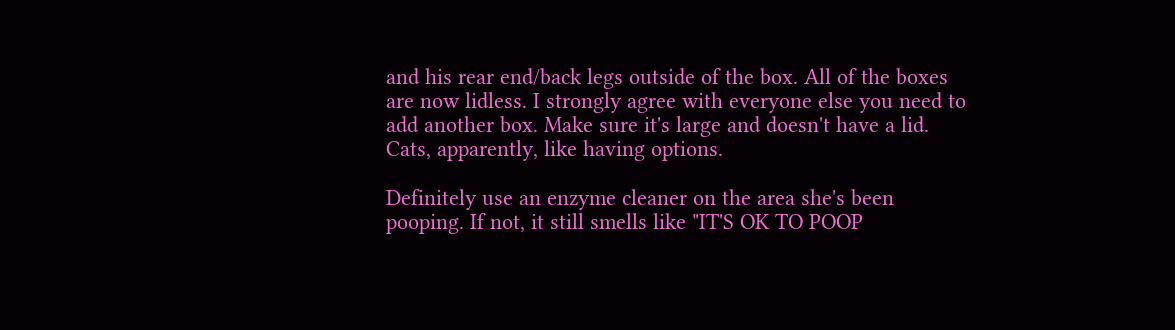and his rear end/back legs outside of the box. All of the boxes are now lidless. I strongly agree with everyone else you need to add another box. Make sure it's large and doesn't have a lid. Cats, apparently, like having options.

Definitely use an enzyme cleaner on the area she's been pooping. If not, it still smells like "IT'S OK TO POOP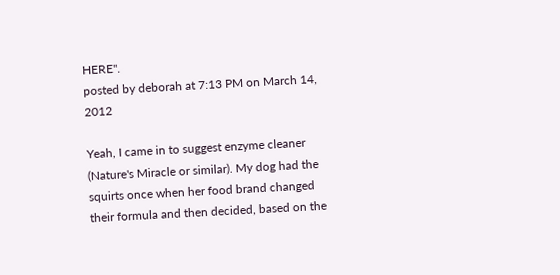HERE".
posted by deborah at 7:13 PM on March 14, 2012

Yeah, I came in to suggest enzyme cleaner (Nature's Miracle or similar). My dog had the squirts once when her food brand changed their formula and then decided, based on the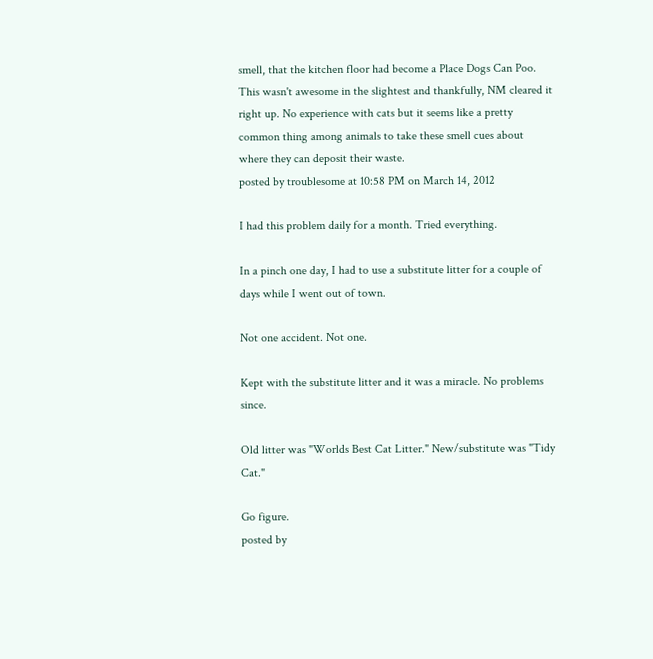smell, that the kitchen floor had become a Place Dogs Can Poo. This wasn't awesome in the slightest and thankfully, NM cleared it right up. No experience with cats but it seems like a pretty common thing among animals to take these smell cues about where they can deposit their waste.
posted by troublesome at 10:58 PM on March 14, 2012

I had this problem daily for a month. Tried everything.

In a pinch one day, I had to use a substitute litter for a couple of days while I went out of town.

Not one accident. Not one.

Kept with the substitute litter and it was a miracle. No problems since.

Old litter was "Worlds Best Cat Litter." New/substitute was "Tidy Cat."

Go figure.
posted by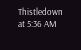Thistledown at 5:36 AM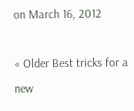on March 16, 2012

« Older Best tricks for a new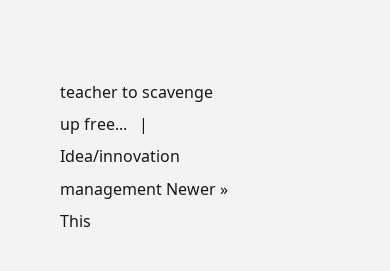teacher to scavenge up free...   |   Idea/innovation management Newer »
This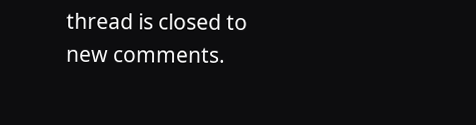thread is closed to new comments.